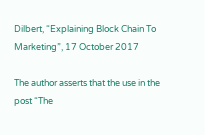Dilbert, “Explaining Block Chain To Marketing”, 17 October 2017

The author asserts that the use in the post “The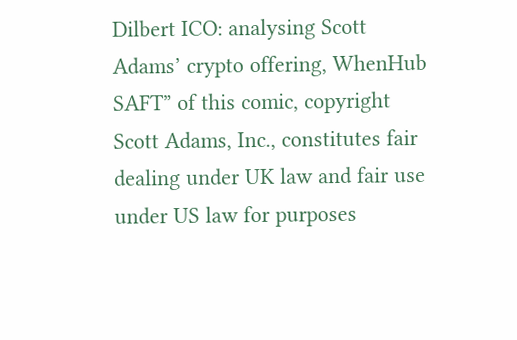Dilbert ICO: analysing Scott Adams’ crypto offering, WhenHub SAFT” of this comic, copyright Scott Adams, Inc., constitutes fair dealing under UK law and fair use under US law for purposes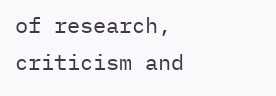of research, criticism and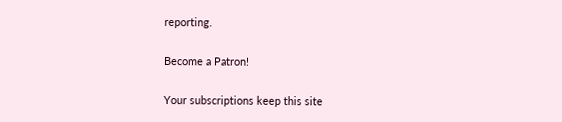reporting.

Become a Patron!

Your subscriptions keep this site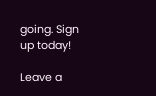going. Sign up today!

Leave a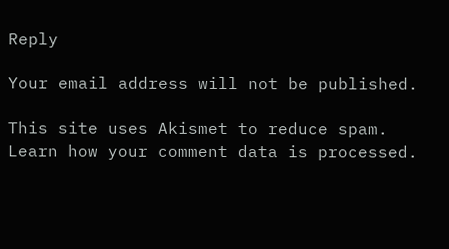Reply

Your email address will not be published.

This site uses Akismet to reduce spam. Learn how your comment data is processed.